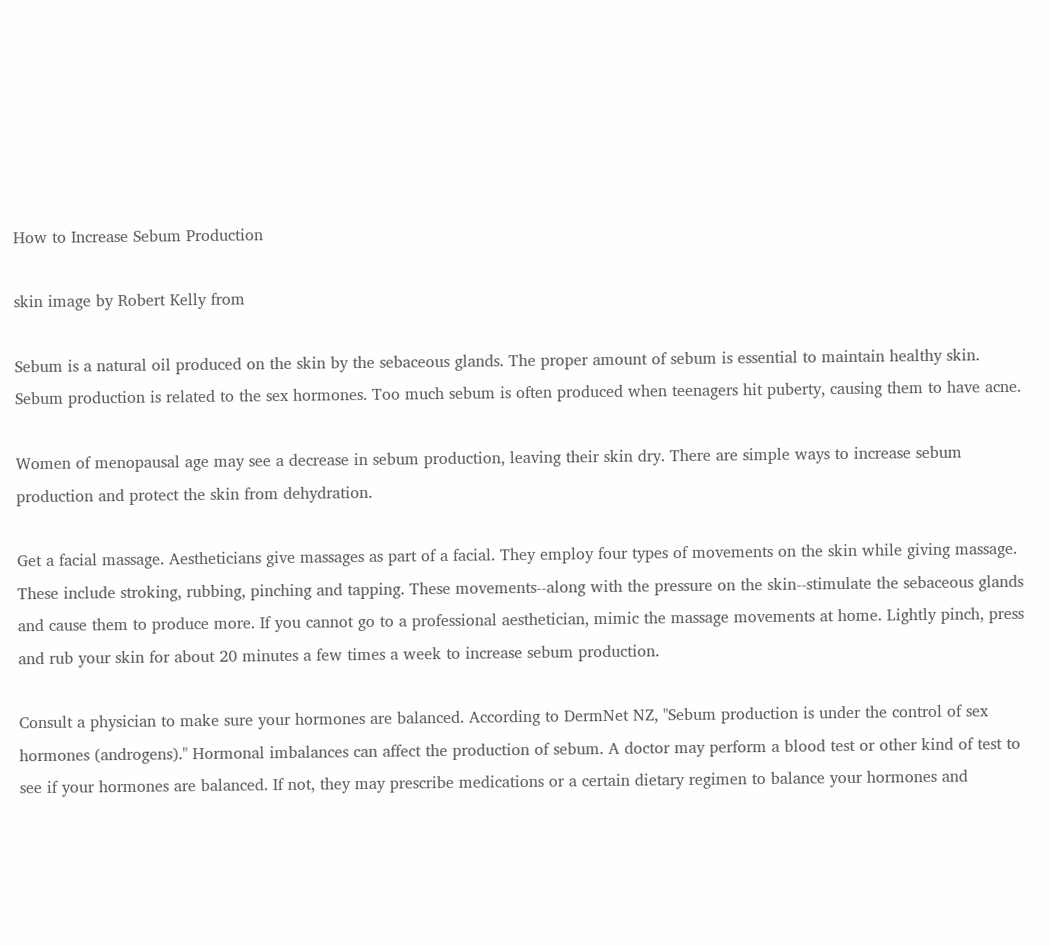How to Increase Sebum Production

skin image by Robert Kelly from

Sebum is a natural oil produced on the skin by the sebaceous glands. The proper amount of sebum is essential to maintain healthy skin. Sebum production is related to the sex hormones. Too much sebum is often produced when teenagers hit puberty, causing them to have acne.

Women of menopausal age may see a decrease in sebum production, leaving their skin dry. There are simple ways to increase sebum production and protect the skin from dehydration.

Get a facial massage. Aestheticians give massages as part of a facial. They employ four types of movements on the skin while giving massage. These include stroking, rubbing, pinching and tapping. These movements--along with the pressure on the skin--stimulate the sebaceous glands and cause them to produce more. If you cannot go to a professional aesthetician, mimic the massage movements at home. Lightly pinch, press and rub your skin for about 20 minutes a few times a week to increase sebum production.

Consult a physician to make sure your hormones are balanced. According to DermNet NZ, "Sebum production is under the control of sex hormones (androgens)." Hormonal imbalances can affect the production of sebum. A doctor may perform a blood test or other kind of test to see if your hormones are balanced. If not, they may prescribe medications or a certain dietary regimen to balance your hormones and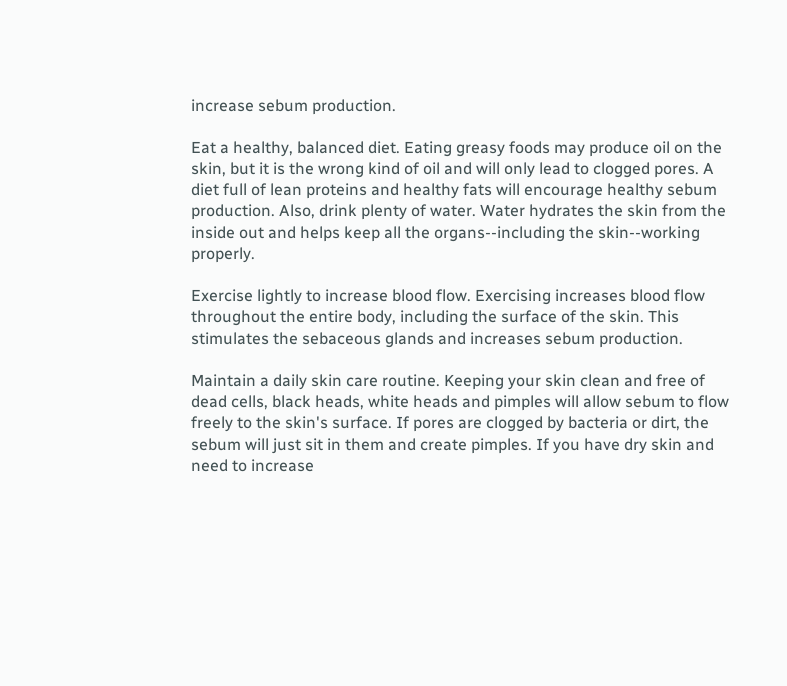increase sebum production.

Eat a healthy, balanced diet. Eating greasy foods may produce oil on the skin, but it is the wrong kind of oil and will only lead to clogged pores. A diet full of lean proteins and healthy fats will encourage healthy sebum production. Also, drink plenty of water. Water hydrates the skin from the inside out and helps keep all the organs--including the skin--working properly.

Exercise lightly to increase blood flow. Exercising increases blood flow throughout the entire body, including the surface of the skin. This stimulates the sebaceous glands and increases sebum production.

Maintain a daily skin care routine. Keeping your skin clean and free of dead cells, black heads, white heads and pimples will allow sebum to flow freely to the skin's surface. If pores are clogged by bacteria or dirt, the sebum will just sit in them and create pimples. If you have dry skin and need to increase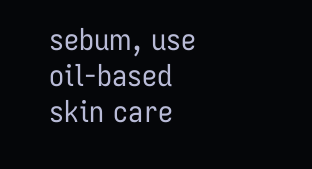sebum, use oil-based skin care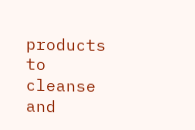products to cleanse and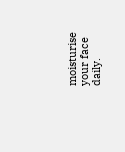moisturise your face daily.